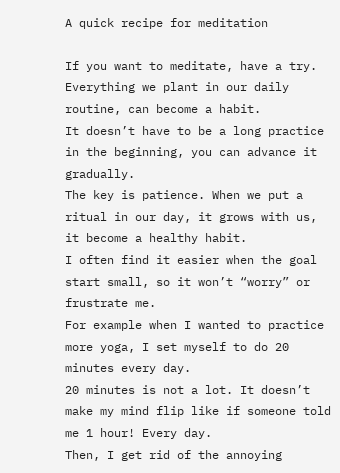A quick recipe for meditation

If you want to meditate, have a try. Everything we plant in our daily routine, can become a habit.
It doesn’t have to be a long practice in the beginning, you can advance it gradually.
The key is patience. When we put a ritual in our day, it grows with us, it become a healthy habit.
I often find it easier when the goal start small, so it won’t “worry” or frustrate me.
For example when I wanted to practice more yoga, I set myself to do 20 minutes every day.
20 minutes is not a lot. It doesn’t make my mind flip like if someone told me 1 hour! Every day.
Then, I get rid of the annoying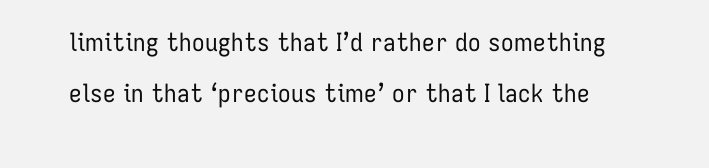limiting thoughts that I’d rather do something else in that ‘precious time’ or that I lack the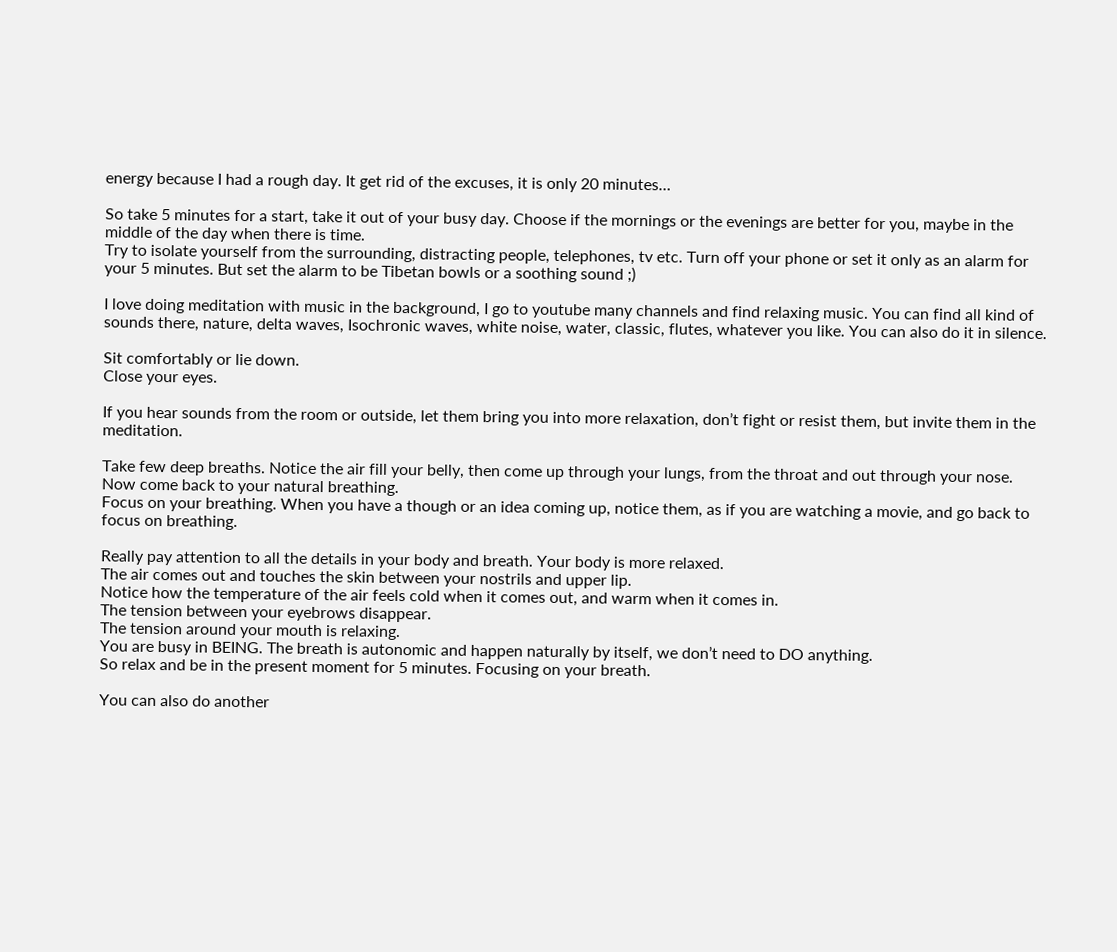energy because I had a rough day. It get rid of the excuses, it is only 20 minutes…

So take 5 minutes for a start, take it out of your busy day. Choose if the mornings or the evenings are better for you, maybe in the middle of the day when there is time.
Try to isolate yourself from the surrounding, distracting people, telephones, tv etc. Turn off your phone or set it only as an alarm for your 5 minutes. But set the alarm to be Tibetan bowls or a soothing sound ;)

I love doing meditation with music in the background, I go to youtube many channels and find relaxing music. You can find all kind of sounds there, nature, delta waves, Isochronic waves, white noise, water, classic, flutes, whatever you like. You can also do it in silence.

Sit comfortably or lie down.
Close your eyes.

If you hear sounds from the room or outside, let them bring you into more relaxation, don’t fight or resist them, but invite them in the meditation.

Take few deep breaths. Notice the air fill your belly, then come up through your lungs, from the throat and out through your nose.
Now come back to your natural breathing.
Focus on your breathing. When you have a though or an idea coming up, notice them, as if you are watching a movie, and go back to focus on breathing.

Really pay attention to all the details in your body and breath. Your body is more relaxed.
The air comes out and touches the skin between your nostrils and upper lip.
Notice how the temperature of the air feels cold when it comes out, and warm when it comes in.
The tension between your eyebrows disappear.
The tension around your mouth is relaxing.
You are busy in BEING. The breath is autonomic and happen naturally by itself, we don’t need to DO anything.
So relax and be in the present moment for 5 minutes. Focusing on your breath.

You can also do another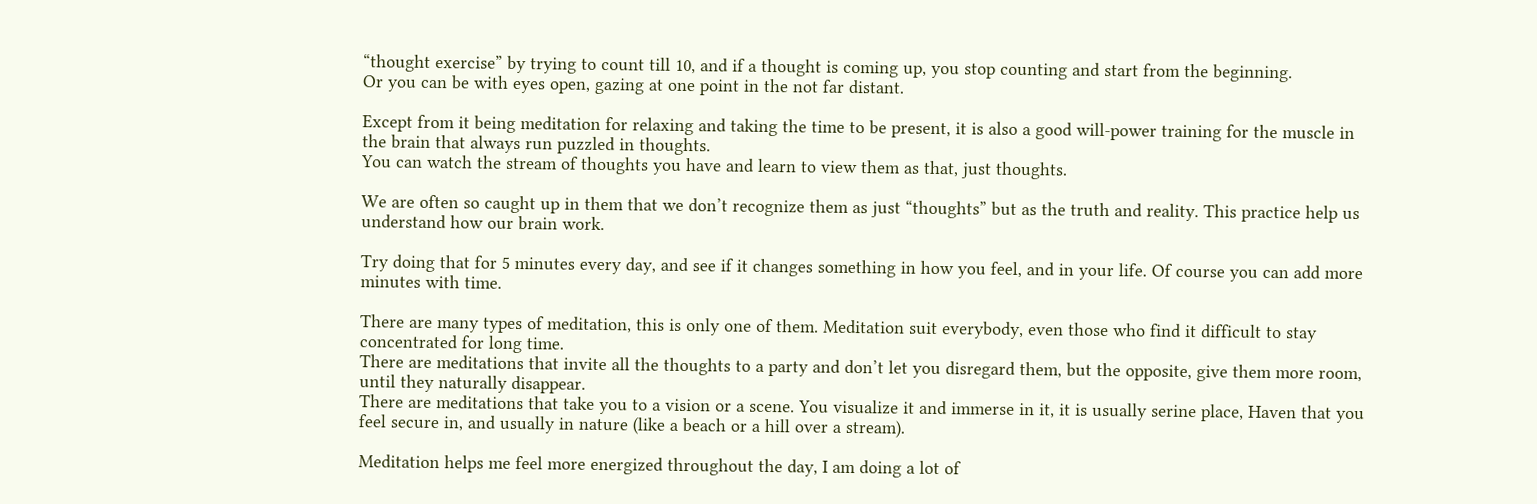“thought exercise” by trying to count till 10, and if a thought is coming up, you stop counting and start from the beginning.
Or you can be with eyes open, gazing at one point in the not far distant.

Except from it being meditation for relaxing and taking the time to be present, it is also a good will-power training for the muscle in the brain that always run puzzled in thoughts.
You can watch the stream of thoughts you have and learn to view them as that, just thoughts.

We are often so caught up in them that we don’t recognize them as just “thoughts” but as the truth and reality. This practice help us understand how our brain work.

Try doing that for 5 minutes every day, and see if it changes something in how you feel, and in your life. Of course you can add more minutes with time.

There are many types of meditation, this is only one of them. Meditation suit everybody, even those who find it difficult to stay concentrated for long time.
There are meditations that invite all the thoughts to a party and don’t let you disregard them, but the opposite, give them more room, until they naturally disappear.
There are meditations that take you to a vision or a scene. You visualize it and immerse in it, it is usually serine place, Haven that you feel secure in, and usually in nature (like a beach or a hill over a stream).

Meditation helps me feel more energized throughout the day, I am doing a lot of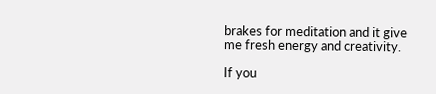brakes for meditation and it give me fresh energy and creativity.

If you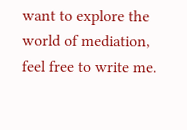want to explore the world of mediation, feel free to write me.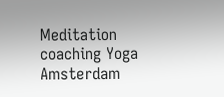Meditation coaching Yoga Amsterdam